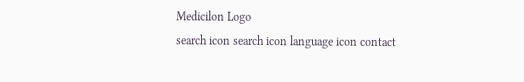Medicilon Logo
search icon search icon language icon contact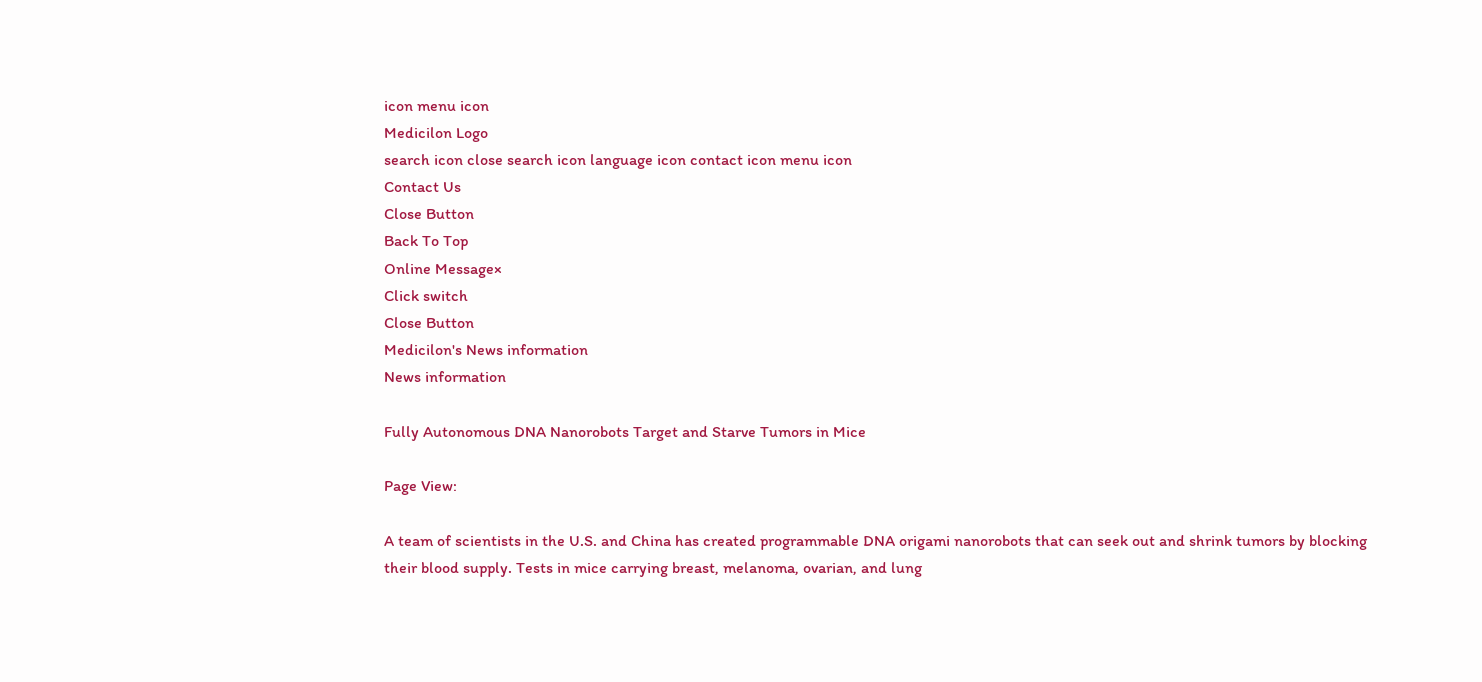icon menu icon
Medicilon Logo
search icon close search icon language icon contact icon menu icon
Contact Us
Close Button
Back To Top
Online Message×
Click switch
Close Button
Medicilon's News information
News information

Fully Autonomous DNA Nanorobots Target and Starve Tumors in Mice

Page View:

A team of scientists in the U.S. and China has created programmable DNA origami nanorobots that can seek out and shrink tumors by blocking their blood supply. Tests in mice carrying breast, melanoma, ovarian, and lung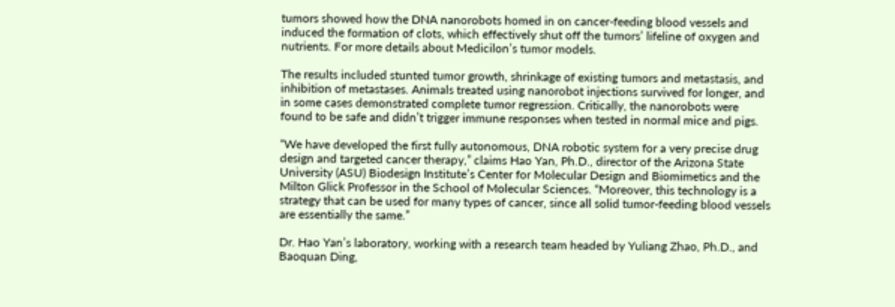tumors showed how the DNA nanorobots homed in on cancer-feeding blood vessels and induced the formation of clots, which effectively shut off the tumors’ lifeline of oxygen and nutrients. For more details about Medicilon’s tumor models.

The results included stunted tumor growth, shrinkage of existing tumors and metastasis, and inhibition of metastases. Animals treated using nanorobot injections survived for longer, and in some cases demonstrated complete tumor regression. Critically, the nanorobots were found to be safe and didn’t trigger immune responses when tested in normal mice and pigs.

“We have developed the first fully autonomous, DNA robotic system for a very precise drug design and targeted cancer therapy,” claims Hao Yan, Ph.D., director of the Arizona State University (ASU) Biodesign Institute’s Center for Molecular Design and Biomimetics and the Milton Glick Professor in the School of Molecular Sciences. “Moreover, this technology is a strategy that can be used for many types of cancer, since all solid tumor-feeding blood vessels are essentially the same.”

Dr. Hao Yan’s laboratory, working with a research team headed by Yuliang Zhao, Ph.D., and Baoquan Ding,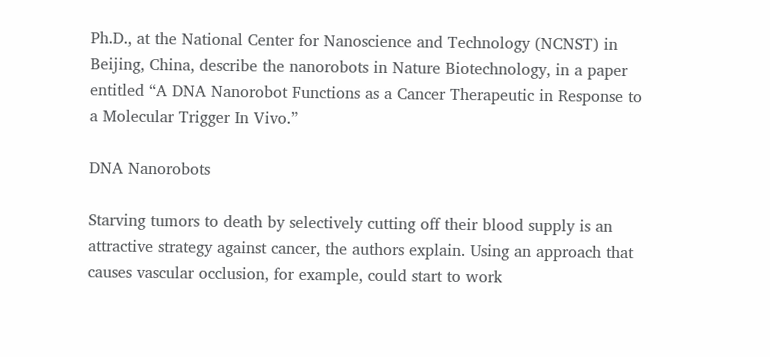Ph.D., at the National Center for Nanoscience and Technology (NCNST) in Beijing, China, describe the nanorobots in Nature Biotechnology, in a paper entitled “A DNA Nanorobot Functions as a Cancer Therapeutic in Response to a Molecular Trigger In Vivo.”

DNA Nanorobots

Starving tumors to death by selectively cutting off their blood supply is an attractive strategy against cancer, the authors explain. Using an approach that causes vascular occlusion, for example, could start to work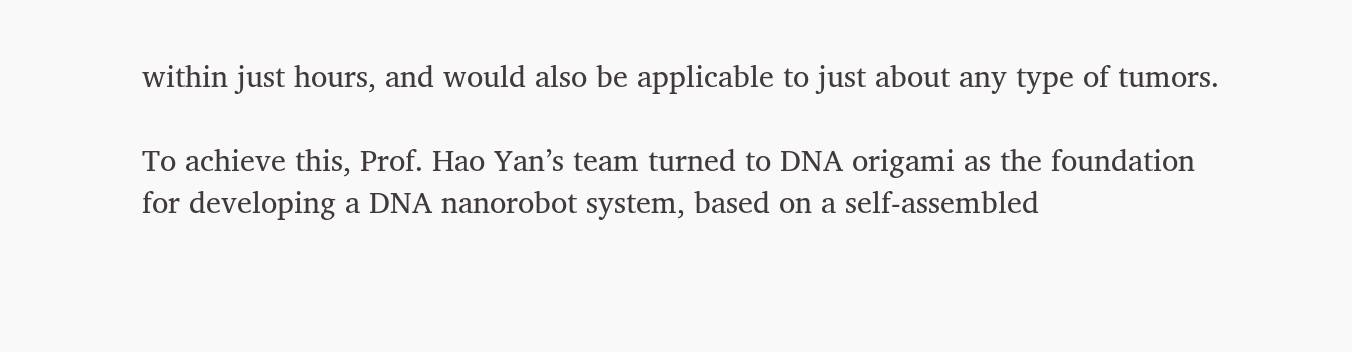within just hours, and would also be applicable to just about any type of tumors.

To achieve this, Prof. Hao Yan’s team turned to DNA origami as the foundation for developing a DNA nanorobot system, based on a self-assembled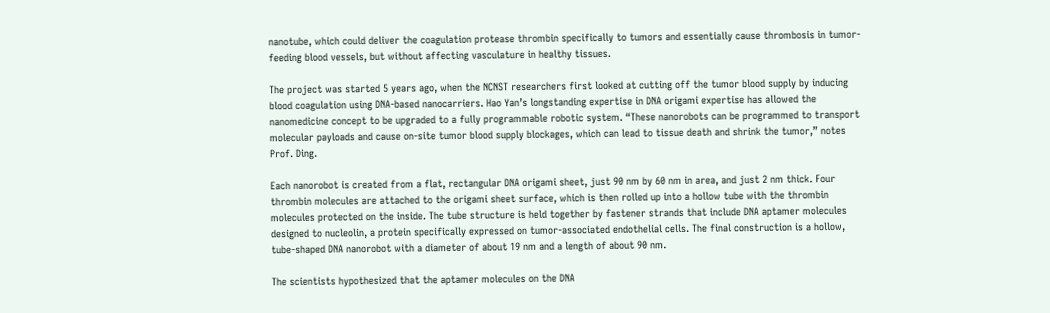nanotube, which could deliver the coagulation protease thrombin specifically to tumors and essentially cause thrombosis in tumor-feeding blood vessels, but without affecting vasculature in healthy tissues.

The project was started 5 years ago, when the NCNST researchers first looked at cutting off the tumor blood supply by inducing blood coagulation using DNA-based nanocarriers. Hao Yan’s longstanding expertise in DNA origami expertise has allowed the nanomedicine concept to be upgraded to a fully programmable robotic system. “These nanorobots can be programmed to transport molecular payloads and cause on-site tumor blood supply blockages, which can lead to tissue death and shrink the tumor,” notes Prof. Ding.

Each nanorobot is created from a flat, rectangular DNA origami sheet, just 90 nm by 60 nm in area, and just 2 nm thick. Four thrombin molecules are attached to the origami sheet surface, which is then rolled up into a hollow tube with the thrombin molecules protected on the inside. The tube structure is held together by fastener strands that include DNA aptamer molecules designed to nucleolin, a protein specifically expressed on tumor-associated endothelial cells. The final construction is a hollow, tube-shaped DNA nanorobot with a diameter of about 19 nm and a length of about 90 nm.

The scientists hypothesized that the aptamer molecules on the DNA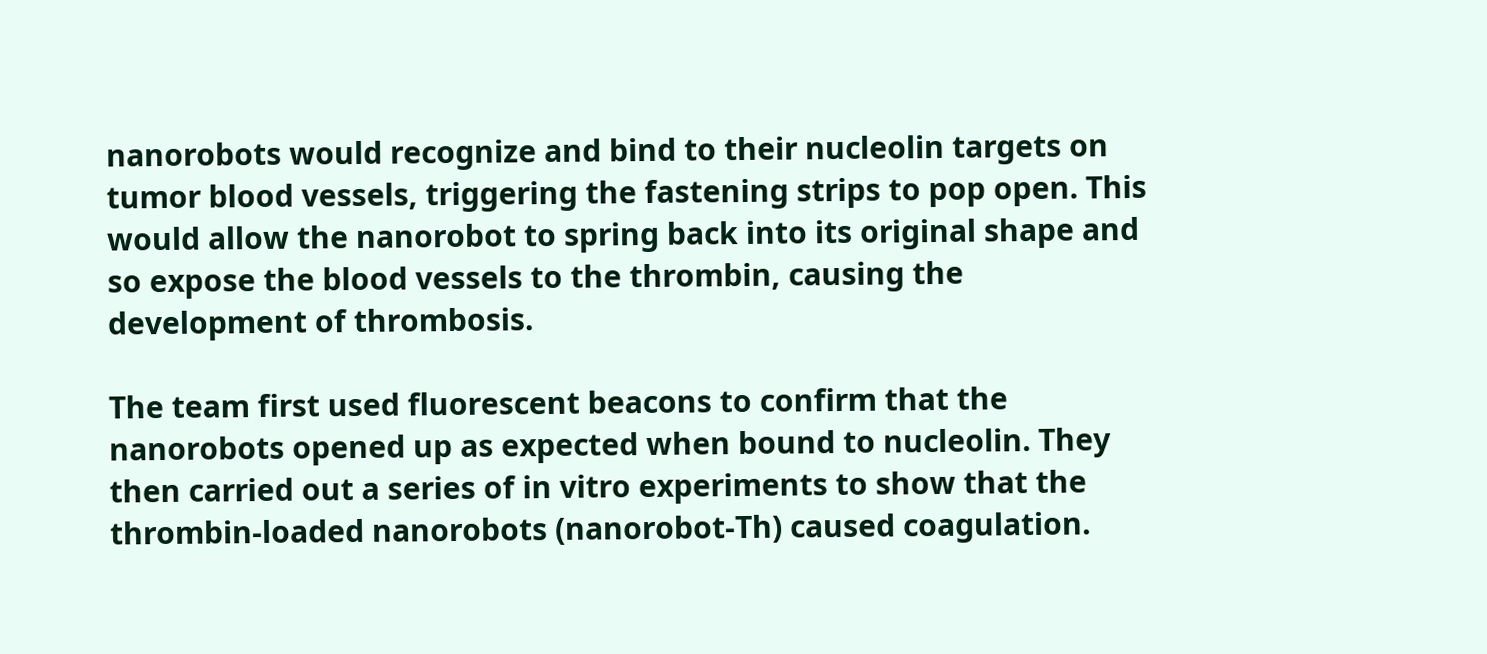nanorobots would recognize and bind to their nucleolin targets on tumor blood vessels, triggering the fastening strips to pop open. This would allow the nanorobot to spring back into its original shape and so expose the blood vessels to the thrombin, causing the development of thrombosis.

The team first used fluorescent beacons to confirm that the nanorobots opened up as expected when bound to nucleolin. They then carried out a series of in vitro experiments to show that the thrombin-loaded nanorobots (nanorobot-Th) caused coagulation.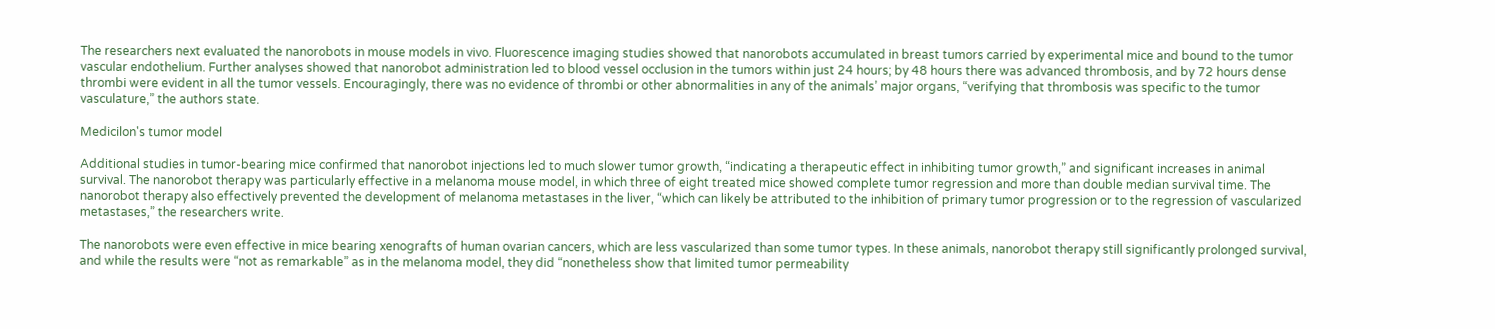The researchers next evaluated the nanorobots in mouse models in vivo. Fluorescence imaging studies showed that nanorobots accumulated in breast tumors carried by experimental mice and bound to the tumor vascular endothelium. Further analyses showed that nanorobot administration led to blood vessel occlusion in the tumors within just 24 hours; by 48 hours there was advanced thrombosis, and by 72 hours dense thrombi were evident in all the tumor vessels. Encouragingly, there was no evidence of thrombi or other abnormalities in any of the animals’ major organs, “verifying that thrombosis was specific to the tumor vasculature,” the authors state.

Medicilon's tumor model

Additional studies in tumor-bearing mice confirmed that nanorobot injections led to much slower tumor growth, “indicating a therapeutic effect in inhibiting tumor growth,” and significant increases in animal survival. The nanorobot therapy was particularly effective in a melanoma mouse model, in which three of eight treated mice showed complete tumor regression and more than double median survival time. The nanorobot therapy also effectively prevented the development of melanoma metastases in the liver, “which can likely be attributed to the inhibition of primary tumor progression or to the regression of vascularized metastases,” the researchers write.

The nanorobots were even effective in mice bearing xenografts of human ovarian cancers, which are less vascularized than some tumor types. In these animals, nanorobot therapy still significantly prolonged survival, and while the results were “not as remarkable” as in the melanoma model, they did “nonetheless show that limited tumor permeability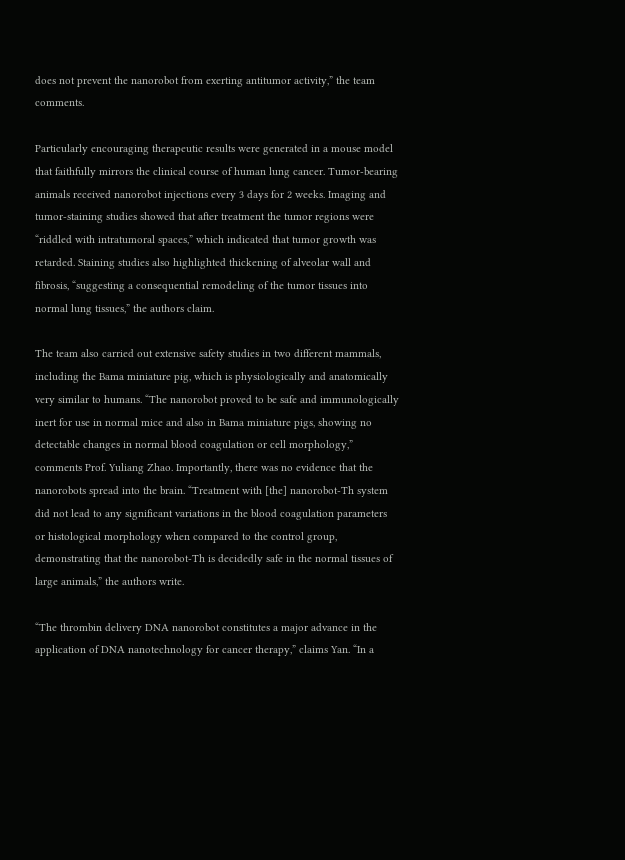does not prevent the nanorobot from exerting antitumor activity,” the team comments.

Particularly encouraging therapeutic results were generated in a mouse model that faithfully mirrors the clinical course of human lung cancer. Tumor-bearing animals received nanorobot injections every 3 days for 2 weeks. Imaging and tumor-staining studies showed that after treatment the tumor regions were “riddled with intratumoral spaces,” which indicated that tumor growth was retarded. Staining studies also highlighted thickening of alveolar wall and fibrosis, “suggesting a consequential remodeling of the tumor tissues into normal lung tissues,” the authors claim.

The team also carried out extensive safety studies in two different mammals, including the Bama miniature pig, which is physiologically and anatomically very similar to humans. “The nanorobot proved to be safe and immunologically inert for use in normal mice and also in Bama miniature pigs, showing no detectable changes in normal blood coagulation or cell morphology,” comments Prof. Yuliang Zhao. Importantly, there was no evidence that the nanorobots spread into the brain. “Treatment with [the] nanorobot-Th system did not lead to any significant variations in the blood coagulation parameters or histological morphology when compared to the control group, demonstrating that the nanorobot-Th is decidedly safe in the normal tissues of large animals,” the authors write.

“The thrombin delivery DNA nanorobot constitutes a major advance in the application of DNA nanotechnology for cancer therapy,” claims Yan. “In a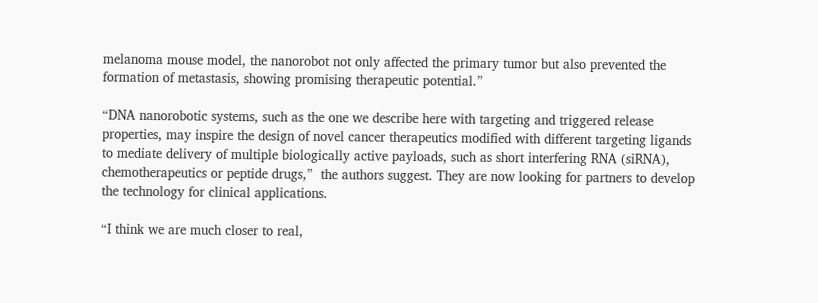melanoma mouse model, the nanorobot not only affected the primary tumor but also prevented the formation of metastasis, showing promising therapeutic potential.”

“DNA nanorobotic systems, such as the one we describe here with targeting and triggered release properties, may inspire the design of novel cancer therapeutics modified with different targeting ligands to mediate delivery of multiple biologically active payloads, such as short interfering RNA (siRNA), chemotherapeutics or peptide drugs,”  the authors suggest. They are now looking for partners to develop the technology for clinical applications.

“I think we are much closer to real,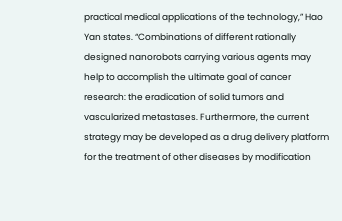practical medical applications of the technology,” Hao Yan states. “Combinations of different rationally designed nanorobots carrying various agents may help to accomplish the ultimate goal of cancer research: the eradication of solid tumors and vascularized metastases. Furthermore, the current strategy may be developed as a drug delivery platform for the treatment of other diseases by modification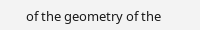of the geometry of the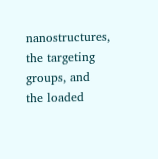nanostructures, the targeting groups, and the loaded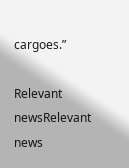cargoes.”

Relevant newsRelevant news